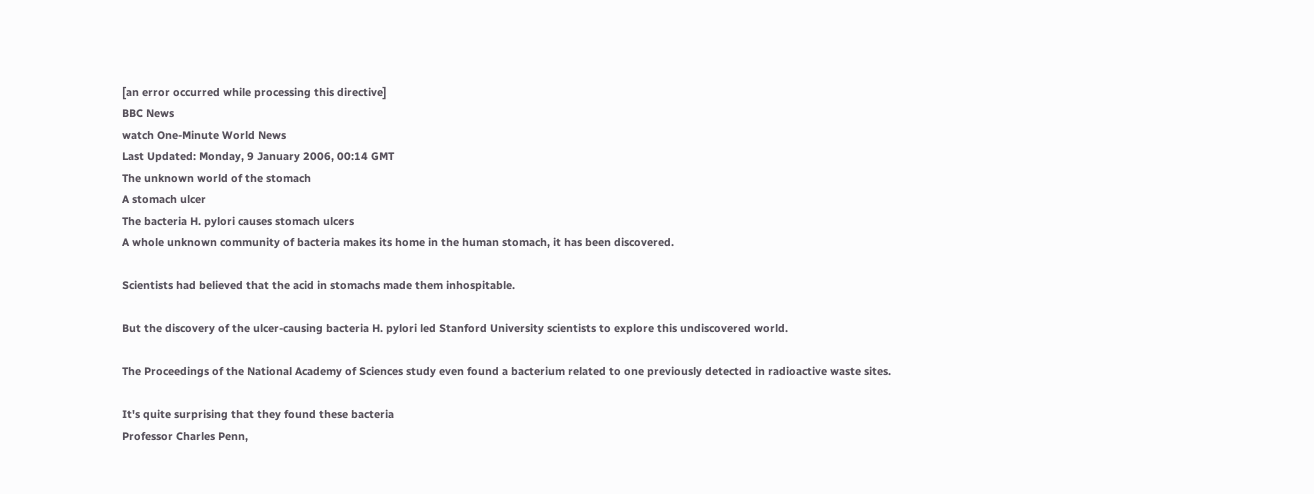[an error occurred while processing this directive]
BBC News
watch One-Minute World News
Last Updated: Monday, 9 January 2006, 00:14 GMT
The unknown world of the stomach
A stomach ulcer
The bacteria H. pylori causes stomach ulcers
A whole unknown community of bacteria makes its home in the human stomach, it has been discovered.

Scientists had believed that the acid in stomachs made them inhospitable.

But the discovery of the ulcer-causing bacteria H. pylori led Stanford University scientists to explore this undiscovered world.

The Proceedings of the National Academy of Sciences study even found a bacterium related to one previously detected in radioactive waste sites.

It's quite surprising that they found these bacteria
Professor Charles Penn,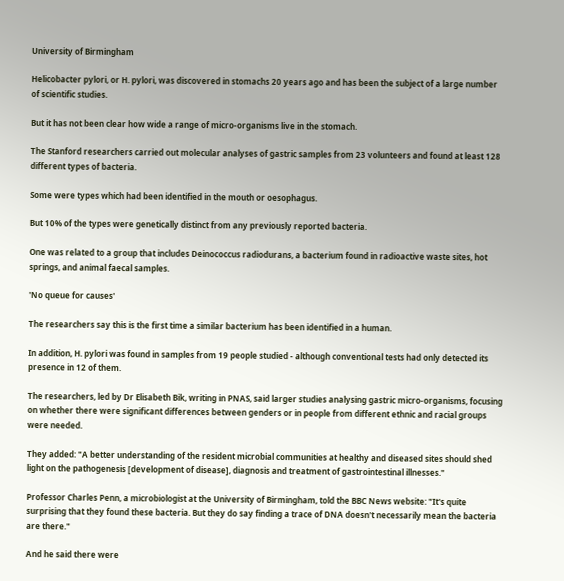University of Birmingham

Helicobacter pylori, or H. pylori, was discovered in stomachs 20 years ago and has been the subject of a large number of scientific studies.

But it has not been clear how wide a range of micro-organisms live in the stomach.

The Stanford researchers carried out molecular analyses of gastric samples from 23 volunteers and found at least 128 different types of bacteria.

Some were types which had been identified in the mouth or oesophagus.

But 10% of the types were genetically distinct from any previously reported bacteria.

One was related to a group that includes Deinococcus radiodurans, a bacterium found in radioactive waste sites, hot springs, and animal faecal samples.

'No queue for causes'

The researchers say this is the first time a similar bacterium has been identified in a human.

In addition, H. pylori was found in samples from 19 people studied - although conventional tests had only detected its presence in 12 of them.

The researchers, led by Dr Elisabeth Bik, writing in PNAS, said larger studies analysing gastric micro-organisms, focusing on whether there were significant differences between genders or in people from different ethnic and racial groups were needed.

They added: "A better understanding of the resident microbial communities at healthy and diseased sites should shed light on the pathogenesis [development of disease], diagnosis and treatment of gastrointestinal illnesses."

Professor Charles Penn, a microbiologist at the University of Birmingham, told the BBC News website: "It's quite surprising that they found these bacteria. But they do say finding a trace of DNA doesn't necessarily mean the bacteria are there."

And he said there were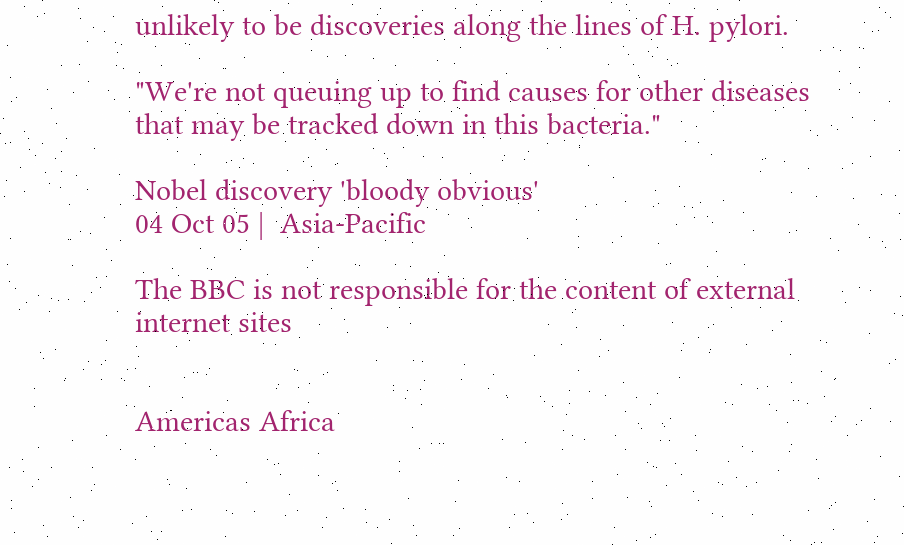unlikely to be discoveries along the lines of H. pylori.

"We're not queuing up to find causes for other diseases that may be tracked down in this bacteria."

Nobel discovery 'bloody obvious'
04 Oct 05 |  Asia-Pacific

The BBC is not responsible for the content of external internet sites


Americas Africa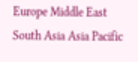Europe Middle East South Asia Asia Pacific